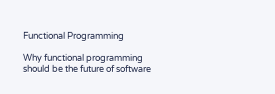Functional Programming

Why functional programming should be the future of software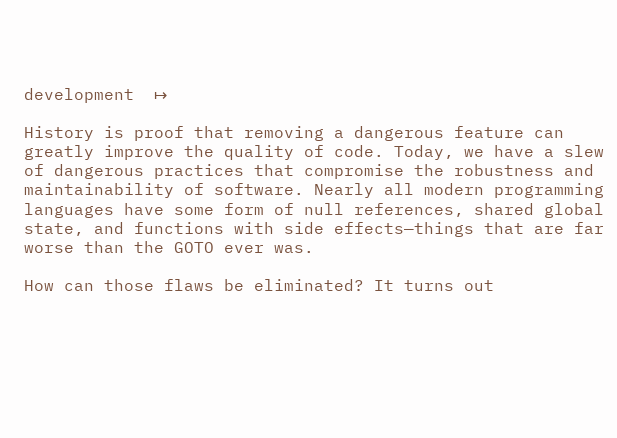development  ↦

History is proof that removing a dangerous feature can greatly improve the quality of code. Today, we have a slew of dangerous practices that compromise the robustness and maintainability of software. Nearly all modern programming languages have some form of null references, shared global state, and functions with side effects—things that are far worse than the GOTO ever was.

How can those flaws be eliminated? It turns out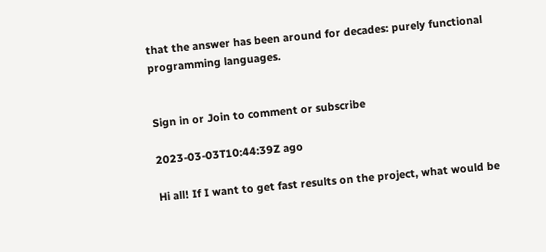that the answer has been around for decades: purely functional programming languages.


Sign in or Join to comment or subscribe

2023-03-03T10:44:39Z ago

Hi all! If I want to get fast results on the project, what would be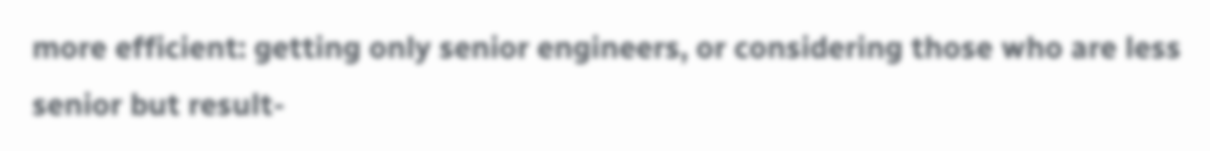more efficient: getting only senior engineers, or considering those who are less senior but result-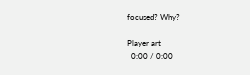focused? Why?

Player art
  0:00 / 0:00